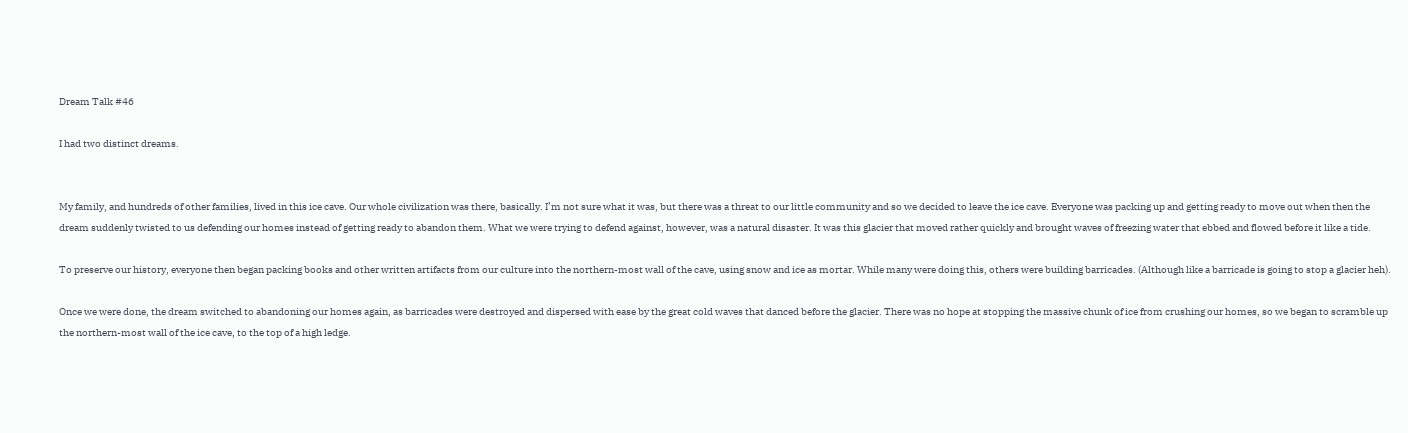Dream Talk #46

I had two distinct dreams.


My family, and hundreds of other families, lived in this ice cave. Our whole civilization was there, basically. I’m not sure what it was, but there was a threat to our little community and so we decided to leave the ice cave. Everyone was packing up and getting ready to move out when then the dream suddenly twisted to us defending our homes instead of getting ready to abandon them. What we were trying to defend against, however, was a natural disaster. It was this glacier that moved rather quickly and brought waves of freezing water that ebbed and flowed before it like a tide.

To preserve our history, everyone then began packing books and other written artifacts from our culture into the northern-most wall of the cave, using snow and ice as mortar. While many were doing this, others were building barricades. (Although like a barricade is going to stop a glacier heh).

Once we were done, the dream switched to abandoning our homes again, as barricades were destroyed and dispersed with ease by the great cold waves that danced before the glacier. There was no hope at stopping the massive chunk of ice from crushing our homes, so we began to scramble up the northern-most wall of the ice cave, to the top of a high ledge.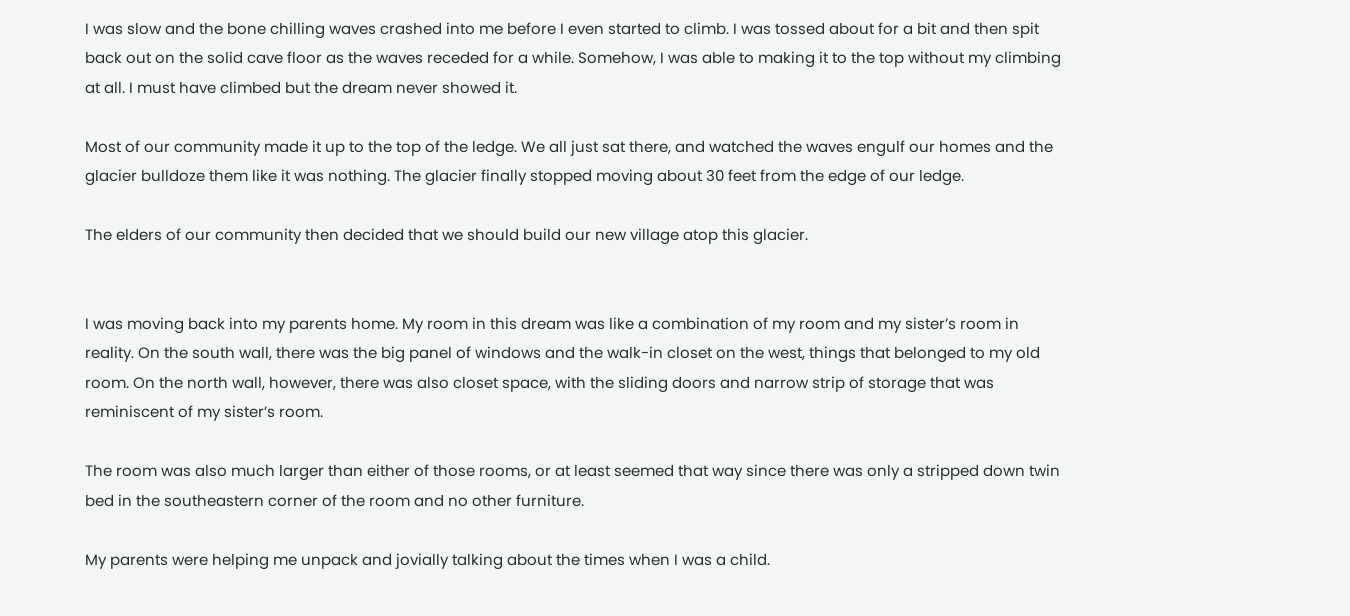I was slow and the bone chilling waves crashed into me before I even started to climb. I was tossed about for a bit and then spit back out on the solid cave floor as the waves receded for a while. Somehow, I was able to making it to the top without my climbing at all. I must have climbed but the dream never showed it.

Most of our community made it up to the top of the ledge. We all just sat there, and watched the waves engulf our homes and the glacier bulldoze them like it was nothing. The glacier finally stopped moving about 30 feet from the edge of our ledge.

The elders of our community then decided that we should build our new village atop this glacier.


I was moving back into my parents home. My room in this dream was like a combination of my room and my sister’s room in reality. On the south wall, there was the big panel of windows and the walk-in closet on the west, things that belonged to my old room. On the north wall, however, there was also closet space, with the sliding doors and narrow strip of storage that was reminiscent of my sister’s room.

The room was also much larger than either of those rooms, or at least seemed that way since there was only a stripped down twin bed in the southeastern corner of the room and no other furniture.

My parents were helping me unpack and jovially talking about the times when I was a child.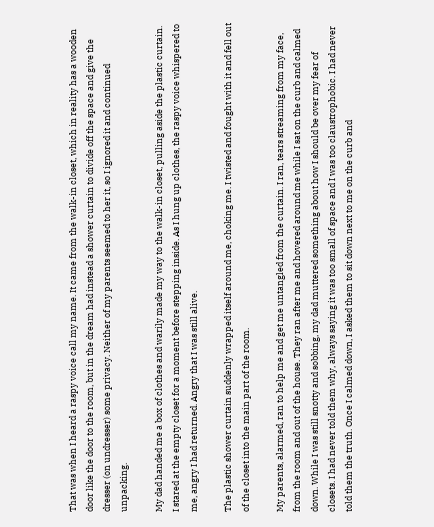That was when I heard a raspy voice call my name. It came from the walk-in closet, which in reality has a wooden door like the door to the room, but in the dream had instead a shower curtain to divide off the space and give the dresser (on undresser) some privacy. Neither of my parents seemed to her it, so I ignored it and continued unpacking.

My dad handed me a box of clothes and warily made my way to the walk-in closet, pulling aside the plastic curtain. I stared at the empty closet for a moment before stepping inside. As I hung up clothes, the raspy voice whispered to me, angry I had returned. Angry that I was still alive.

The plastic shower curtain suddenly wrapped itself around me, choking me. I twisted and fought with it and fell out of the closet into the main part of the room.

My parents, alarmed, ran to help me and get me untangled from the curtain. I ran, tears streaming from my face, from the room and out of the house. They ran after me and hovered around me while I sat on the curb and calmed down. While I was still snotty and sobbing, my dad muttered something about how I should be over my fear of closets. I had never told them why, always saying it was too small of space and I was too claustrophobic. I had never told them the truth. Once I calmed down, I asked them to sit down next to me on the curb and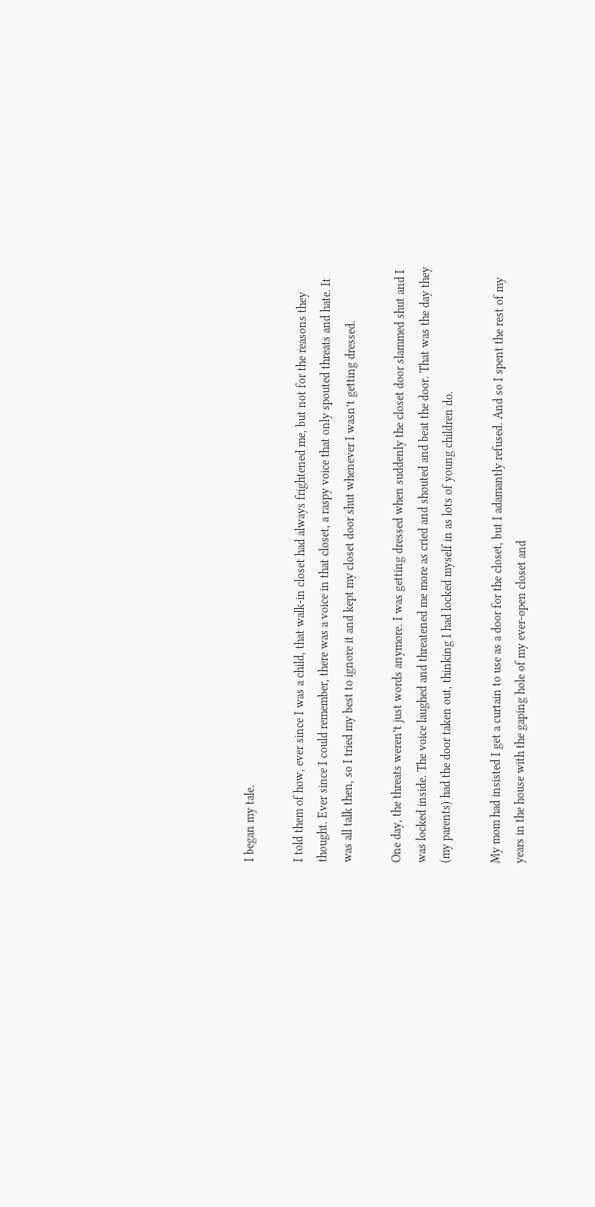I began my tale.

I told them of how, ever since I was a child, that walk-in closet had always frightened me, but not for the reasons they thought. Ever since I could remember, there was a voice in that closet, a raspy voice that only spouted threats and hate. It was all talk then, so I tried my best to ignore it and kept my closet door shut whenever I wasn’t getting dressed.

One day, the threats weren’t just words anymore. I was getting dressed when suddenly the closet door slammed shut and I was locked inside. The voice laughed and threatened me more as cried and shouted and beat the door. That was the day they (my parents) had the door taken out, thinking I had locked myself in as lots of young children do.

My mom had insisted I get a curtain to use as a door for the closet, but I adamantly refused. And so I spent the rest of my years in the house with the gaping hole of my ever-open closet and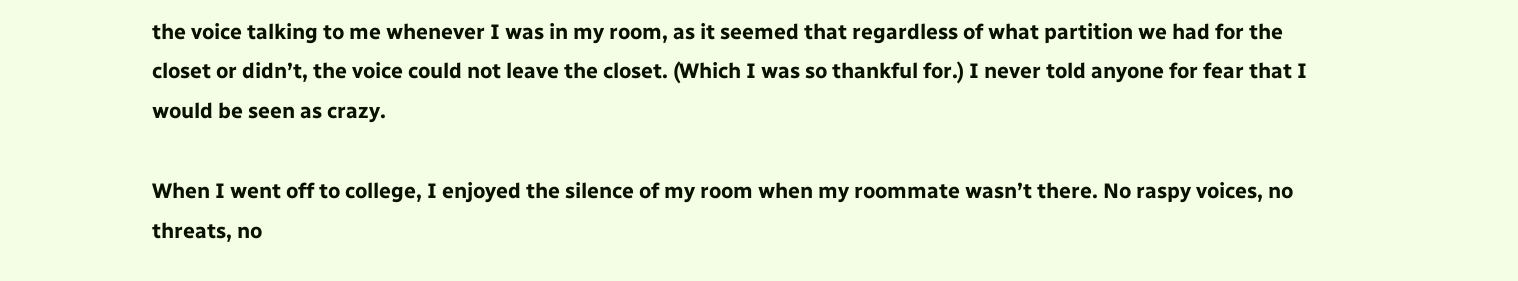the voice talking to me whenever I was in my room, as it seemed that regardless of what partition we had for the closet or didn’t, the voice could not leave the closet. (Which I was so thankful for.) I never told anyone for fear that I would be seen as crazy.

When I went off to college, I enjoyed the silence of my room when my roommate wasn’t there. No raspy voices, no threats, no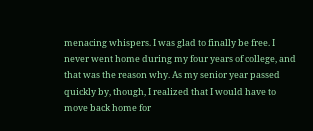menacing whispers. I was glad to finally be free. I never went home during my four years of college, and that was the reason why. As my senior year passed quickly by, though, I realized that I would have to move back home for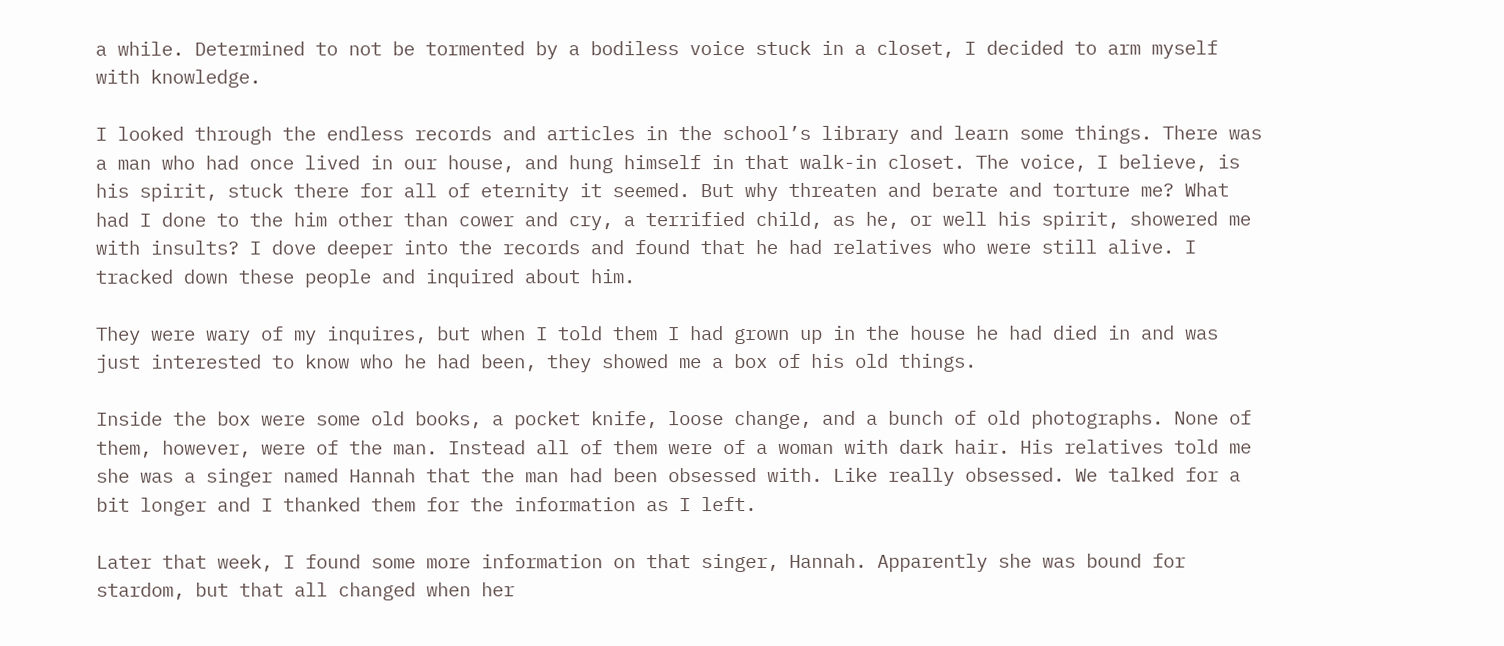a while. Determined to not be tormented by a bodiless voice stuck in a closet, I decided to arm myself with knowledge.

I looked through the endless records and articles in the school’s library and learn some things. There was a man who had once lived in our house, and hung himself in that walk-in closet. The voice, I believe, is his spirit, stuck there for all of eternity it seemed. But why threaten and berate and torture me? What had I done to the him other than cower and cry, a terrified child, as he, or well his spirit, showered me with insults? I dove deeper into the records and found that he had relatives who were still alive. I tracked down these people and inquired about him.

They were wary of my inquires, but when I told them I had grown up in the house he had died in and was just interested to know who he had been, they showed me a box of his old things.

Inside the box were some old books, a pocket knife, loose change, and a bunch of old photographs. None of them, however, were of the man. Instead all of them were of a woman with dark hair. His relatives told me she was a singer named Hannah that the man had been obsessed with. Like really obsessed. We talked for a bit longer and I thanked them for the information as I left.

Later that week, I found some more information on that singer, Hannah. Apparently she was bound for stardom, but that all changed when her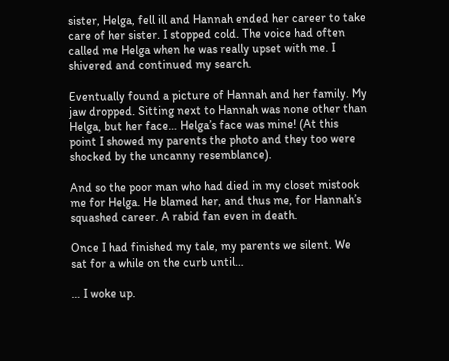sister, Helga, fell ill and Hannah ended her career to take care of her sister. I stopped cold. The voice had often called me Helga when he was really upset with me. I shivered and continued my search.

Eventually found a picture of Hannah and her family. My jaw dropped. Sitting next to Hannah was none other than Helga, but her face… Helga’s face was mine! (At this point I showed my parents the photo and they too were shocked by the uncanny resemblance).

And so the poor man who had died in my closet mistook me for Helga. He blamed her, and thus me, for Hannah’s squashed career. A rabid fan even in death.

Once I had finished my tale, my parents we silent. We sat for a while on the curb until…

… I woke up.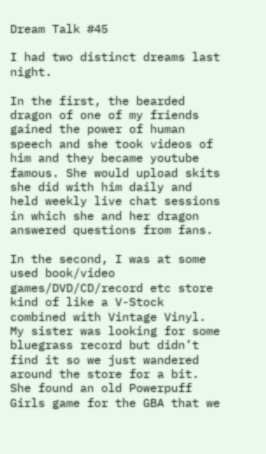Dream Talk #45

I had two distinct dreams last night.

In the first, the bearded dragon of one of my friends gained the power of human speech and she took videos of him and they became youtube famous. She would upload skits she did with him daily and held weekly live chat sessions in which she and her dragon answered questions from fans.

In the second, I was at some used book/video games/DVD/CD/record etc store kind of like a V-Stock combined with Vintage Vinyl. My sister was looking for some bluegrass record but didn’t find it so we just wandered around the store for a bit. She found an old Powerpuff Girls game for the GBA that we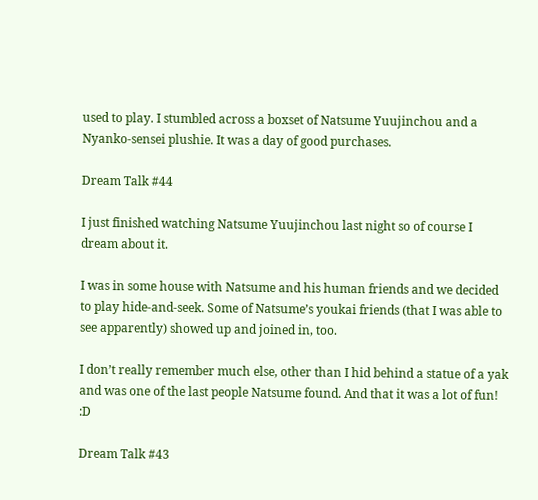used to play. I stumbled across a boxset of Natsume Yuujinchou and a Nyanko-sensei plushie. It was a day of good purchases.

Dream Talk #44

I just finished watching Natsume Yuujinchou last night so of course I dream about it.

I was in some house with Natsume and his human friends and we decided to play hide-and-seek. Some of Natsume’s youkai friends (that I was able to see apparently) showed up and joined in, too.

I don’t really remember much else, other than I hid behind a statue of a yak and was one of the last people Natsume found. And that it was a lot of fun! :D

Dream Talk #43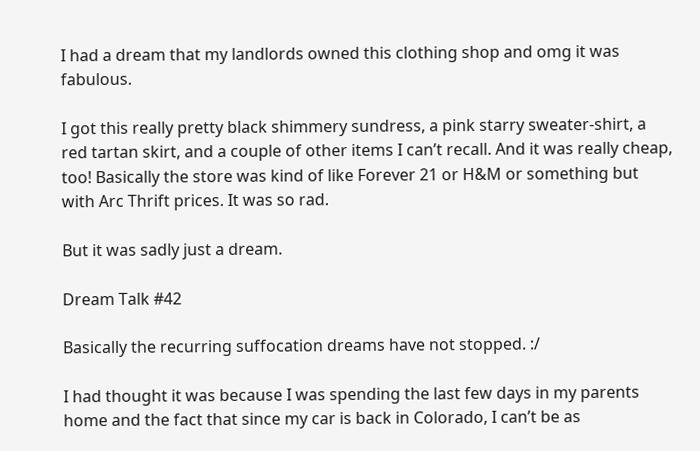I had a dream that my landlords owned this clothing shop and omg it was fabulous.

I got this really pretty black shimmery sundress, a pink starry sweater-shirt, a red tartan skirt, and a couple of other items I can’t recall. And it was really cheap, too! Basically the store was kind of like Forever 21 or H&M or something but with Arc Thrift prices. It was so rad.

But it was sadly just a dream.

Dream Talk #42

Basically the recurring suffocation dreams have not stopped. :/

I had thought it was because I was spending the last few days in my parents home and the fact that since my car is back in Colorado, I can’t be as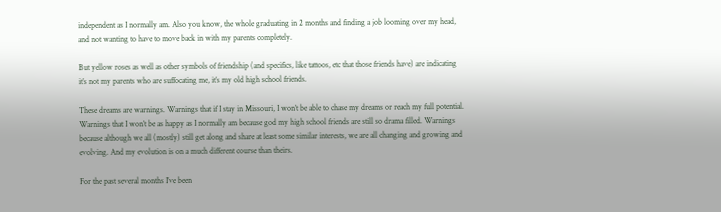independent as I normally am. Also you know, the whole graduating in 2 months and finding a job looming over my head, and not wanting to have to move back in with my parents completely.

But yellow roses as well as other symbols of friendship (and specifics, like tattoos, etc that those friends have) are indicating it’s not my parents who are suffocating me, it’s my old high school friends.

These dreams are warnings. Warnings that if I stay in Missouri, I won’t be able to chase my dreams or reach my full potential. Warnings that I won’t be as happy as I normally am because god my high school friends are still so drama filled. Warnings because although we all (mostly) still get along and share at least some similar interests, we are all changing and growing and evolving. And my evolution is on a much different course than theirs.

For the past several months I’ve been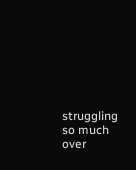struggling so much over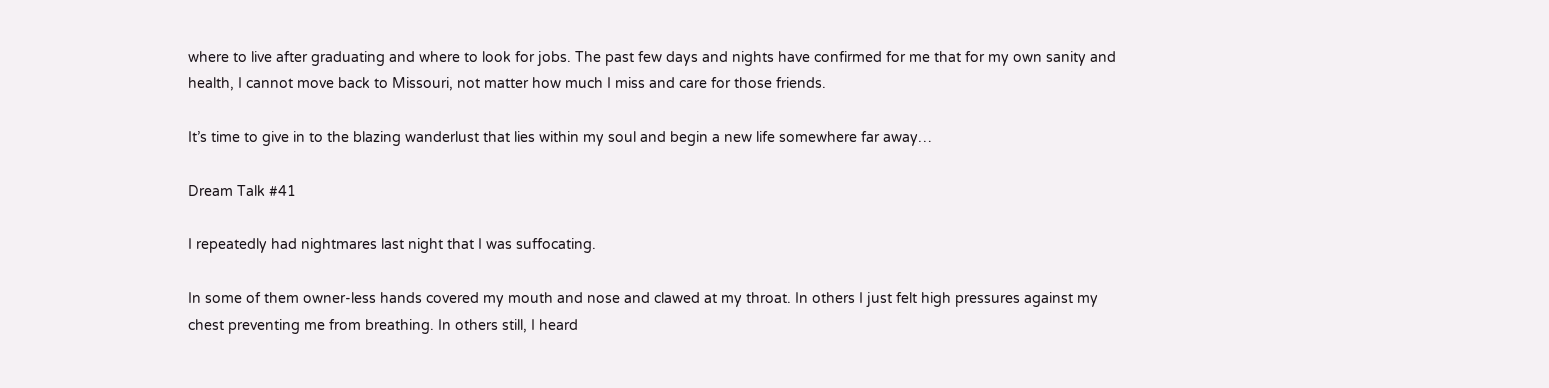where to live after graduating and where to look for jobs. The past few days and nights have confirmed for me that for my own sanity and health, I cannot move back to Missouri, not matter how much I miss and care for those friends.

It’s time to give in to the blazing wanderlust that lies within my soul and begin a new life somewhere far away…

Dream Talk #41

I repeatedly had nightmares last night that I was suffocating.

In some of them owner-less hands covered my mouth and nose and clawed at my throat. In others I just felt high pressures against my chest preventing me from breathing. In others still, I heard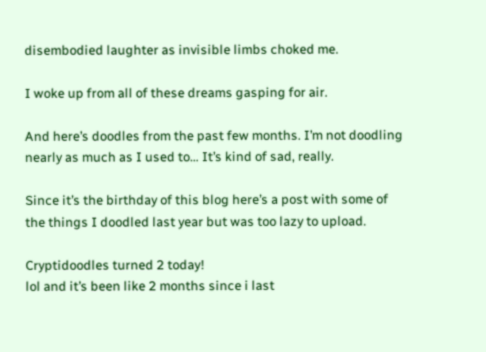disembodied laughter as invisible limbs choked me.

I woke up from all of these dreams gasping for air.

And here’s doodles from the past few months. I’m not doodling nearly as much as I used to… It’s kind of sad, really.

Since it’s the birthday of this blog here’s a post with some of the things I doodled last year but was too lazy to upload.

Cryptidoodles turned 2 today!
lol and it’s been like 2 months since i last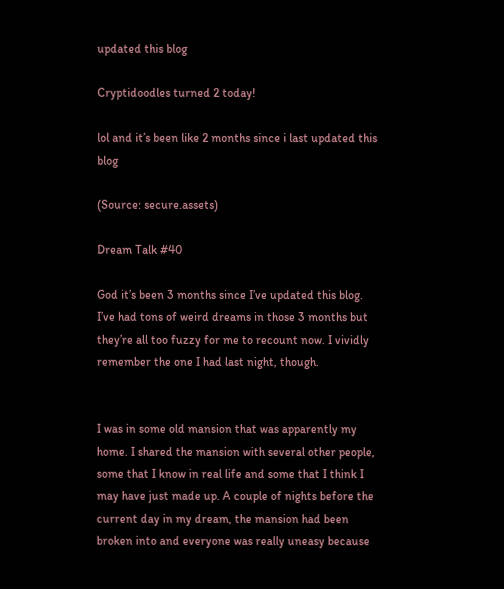updated this blog

Cryptidoodles turned 2 today!

lol and it’s been like 2 months since i last updated this blog

(Source: secure.assets)

Dream Talk #40

God it’s been 3 months since I’ve updated this blog. I’ve had tons of weird dreams in those 3 months but they’re all too fuzzy for me to recount now. I vividly remember the one I had last night, though.


I was in some old mansion that was apparently my home. I shared the mansion with several other people, some that I know in real life and some that I think I may have just made up. A couple of nights before the current day in my dream, the mansion had been broken into and everyone was really uneasy because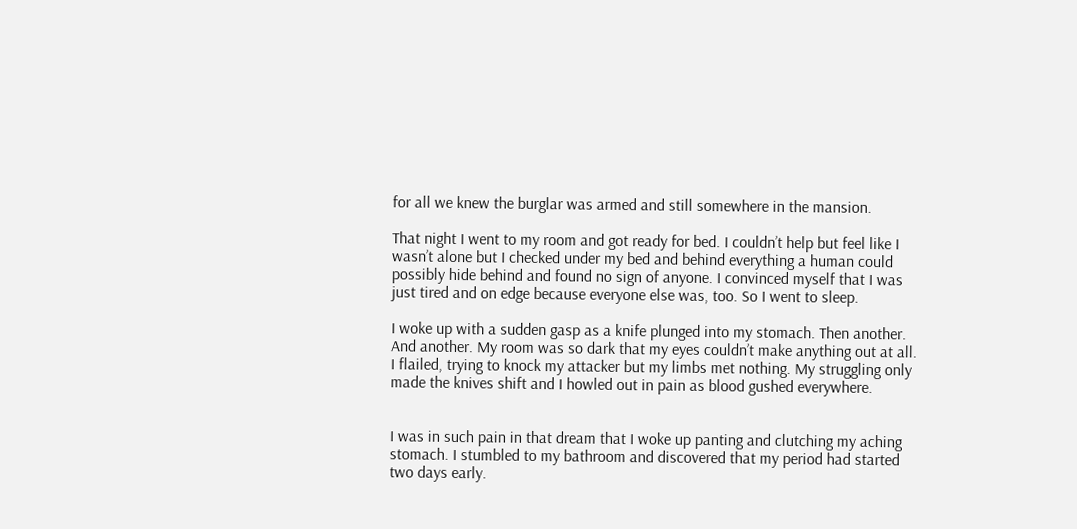for all we knew the burglar was armed and still somewhere in the mansion.

That night I went to my room and got ready for bed. I couldn’t help but feel like I wasn’t alone but I checked under my bed and behind everything a human could possibly hide behind and found no sign of anyone. I convinced myself that I was just tired and on edge because everyone else was, too. So I went to sleep.

I woke up with a sudden gasp as a knife plunged into my stomach. Then another. And another. My room was so dark that my eyes couldn’t make anything out at all. I flailed, trying to knock my attacker but my limbs met nothing. My struggling only made the knives shift and I howled out in pain as blood gushed everywhere.


I was in such pain in that dream that I woke up panting and clutching my aching stomach. I stumbled to my bathroom and discovered that my period had started two days early.